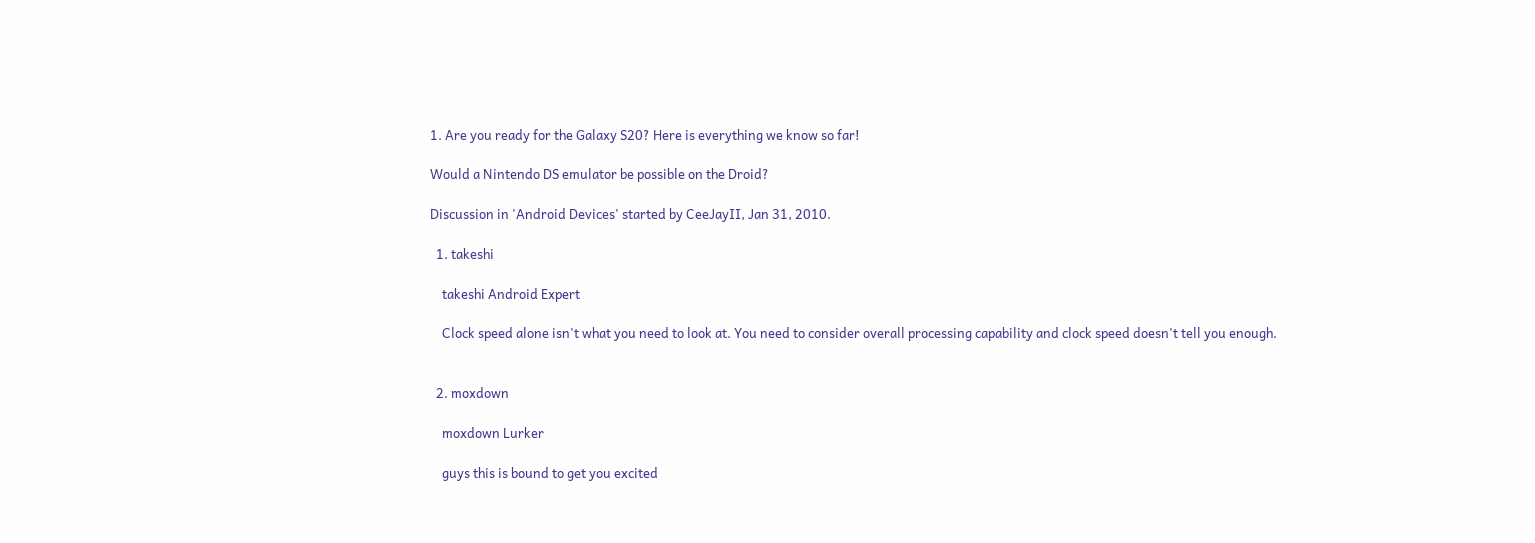1. Are you ready for the Galaxy S20? Here is everything we know so far!

Would a Nintendo DS emulator be possible on the Droid?

Discussion in 'Android Devices' started by CeeJayII, Jan 31, 2010.

  1. takeshi

    takeshi Android Expert

    Clock speed alone isn't what you need to look at. You need to consider overall processing capability and clock speed doesn't tell you enough.


  2. moxdown

    moxdown Lurker

    guys this is bound to get you excited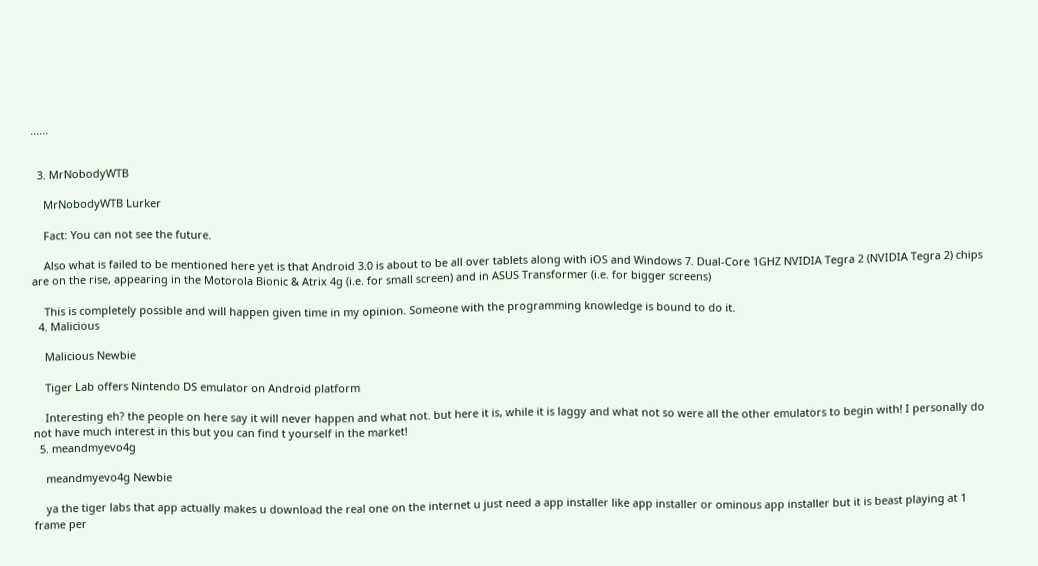......


  3. MrNobodyWTB

    MrNobodyWTB Lurker

    Fact: You can not see the future.

    Also what is failed to be mentioned here yet is that Android 3.0 is about to be all over tablets along with iOS and Windows 7. Dual-Core 1GHZ NVIDIA Tegra 2 (NVIDIA Tegra 2) chips are on the rise, appearing in the Motorola Bionic & Atrix 4g (i.e. for small screen) and in ASUS Transformer (i.e. for bigger screens)

    This is completely possible and will happen given time in my opinion. Someone with the programming knowledge is bound to do it.
  4. Malicious

    Malicious Newbie

    Tiger Lab offers Nintendo DS emulator on Android platform

    Interesting eh? the people on here say it will never happen and what not. but here it is, while it is laggy and what not so were all the other emulators to begin with! I personally do not have much interest in this but you can find t yourself in the market!
  5. meandmyevo4g

    meandmyevo4g Newbie

    ya the tiger labs that app actually makes u download the real one on the internet u just need a app installer like app installer or ominous app installer but it is beast playing at 1 frame per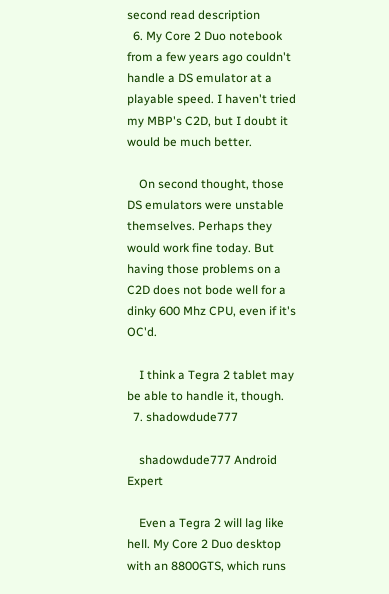second read description
  6. My Core 2 Duo notebook from a few years ago couldn't handle a DS emulator at a playable speed. I haven't tried my MBP's C2D, but I doubt it would be much better.

    On second thought, those DS emulators were unstable themselves. Perhaps they would work fine today. But having those problems on a C2D does not bode well for a dinky 600 Mhz CPU, even if it's OC'd.

    I think a Tegra 2 tablet may be able to handle it, though.
  7. shadowdude777

    shadowdude777 Android Expert

    Even a Tegra 2 will lag like hell. My Core 2 Duo desktop with an 8800GTS, which runs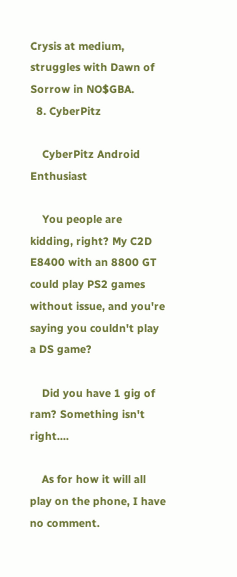Crysis at medium, struggles with Dawn of Sorrow in NO$GBA.
  8. CyberPitz

    CyberPitz Android Enthusiast

    You people are kidding, right? My C2D E8400 with an 8800 GT could play PS2 games without issue, and you're saying you couldn't play a DS game?

    Did you have 1 gig of ram? Something isn't right....

    As for how it will all play on the phone, I have no comment.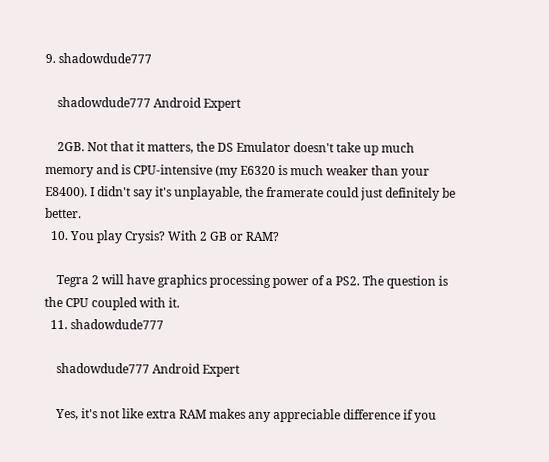9. shadowdude777

    shadowdude777 Android Expert

    2GB. Not that it matters, the DS Emulator doesn't take up much memory and is CPU-intensive (my E6320 is much weaker than your E8400). I didn't say it's unplayable, the framerate could just definitely be better.
  10. You play Crysis? With 2 GB or RAM?

    Tegra 2 will have graphics processing power of a PS2. The question is the CPU coupled with it.
  11. shadowdude777

    shadowdude777 Android Expert

    Yes, it's not like extra RAM makes any appreciable difference if you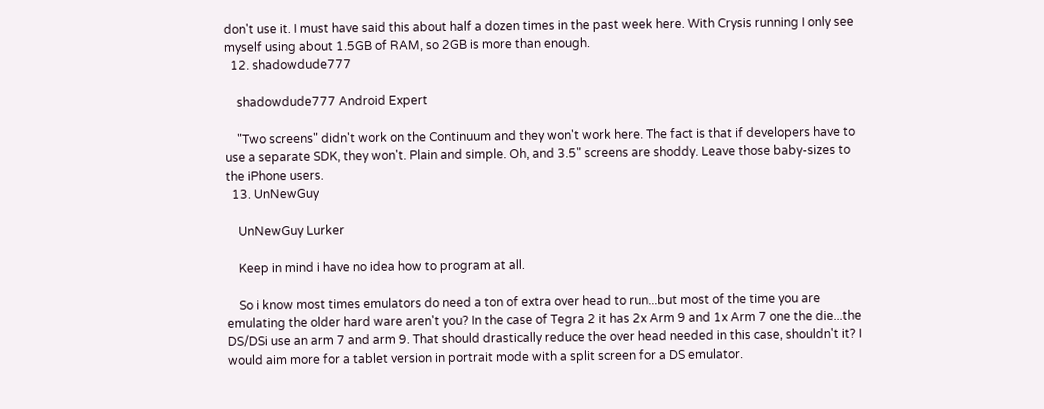don't use it. I must have said this about half a dozen times in the past week here. With Crysis running I only see myself using about 1.5GB of RAM, so 2GB is more than enough.
  12. shadowdude777

    shadowdude777 Android Expert

    "Two screens" didn't work on the Continuum and they won't work here. The fact is that if developers have to use a separate SDK, they won't. Plain and simple. Oh, and 3.5" screens are shoddy. Leave those baby-sizes to the iPhone users.
  13. UnNewGuy

    UnNewGuy Lurker

    Keep in mind i have no idea how to program at all.

    So i know most times emulators do need a ton of extra over head to run...but most of the time you are emulating the older hard ware aren't you? In the case of Tegra 2 it has 2x Arm 9 and 1x Arm 7 one the die...the DS/DSi use an arm 7 and arm 9. That should drastically reduce the over head needed in this case, shouldn't it? I would aim more for a tablet version in portrait mode with a split screen for a DS emulator.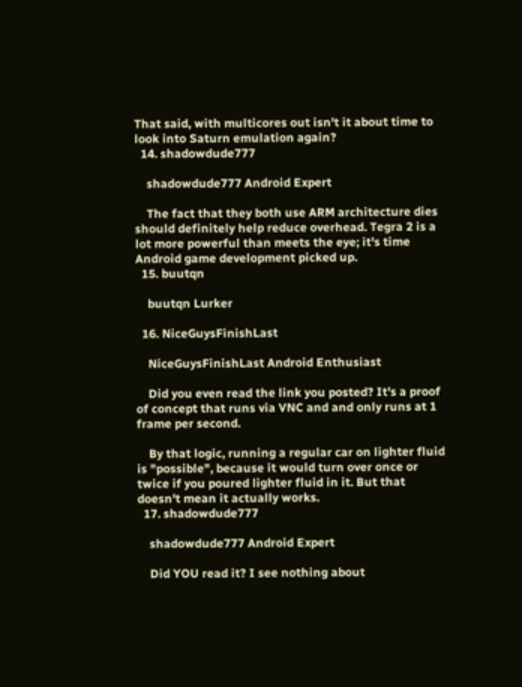That said, with multicores out isn't it about time to look into Saturn emulation again?
  14. shadowdude777

    shadowdude777 Android Expert

    The fact that they both use ARM architecture dies should definitely help reduce overhead. Tegra 2 is a lot more powerful than meets the eye; it's time Android game development picked up.
  15. buutqn

    buutqn Lurker

  16. NiceGuysFinishLast

    NiceGuysFinishLast Android Enthusiast

    Did you even read the link you posted? It's a proof of concept that runs via VNC and and only runs at 1 frame per second.

    By that logic, running a regular car on lighter fluid is "possible", because it would turn over once or twice if you poured lighter fluid in it. But that doesn't mean it actually works.
  17. shadowdude777

    shadowdude777 Android Expert

    Did YOU read it? I see nothing about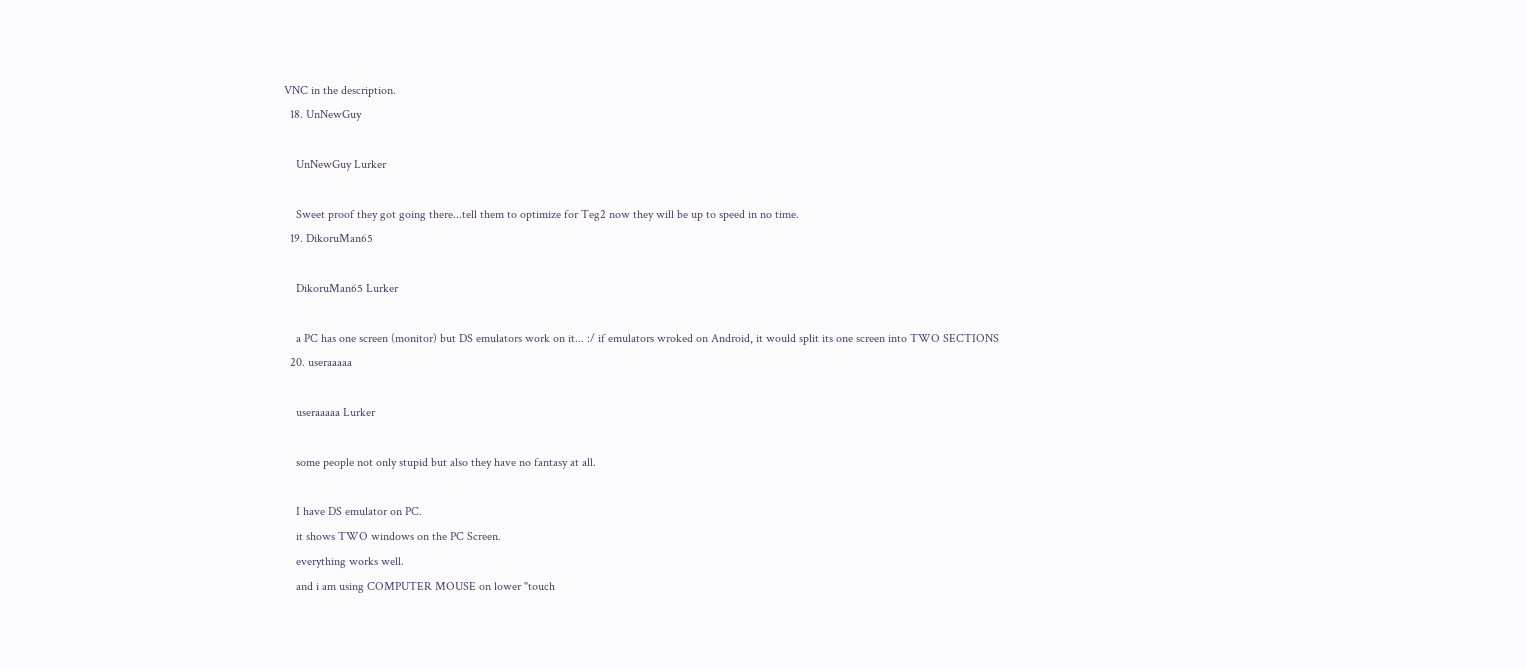VNC in the description.
  18. UnNewGuy

    UnNewGuy Lurker

    Sweet proof they got going there...tell them to optimize for Teg2 now they will be up to speed in no time.
  19. DikoruMan65

    DikoruMan65 Lurker

    a PC has one screen (monitor) but DS emulators work on it... :/ if emulators wroked on Android, it would split its one screen into TWO SECTIONS
  20. useraaaaa

    useraaaaa Lurker

    some people not only stupid but also they have no fantasy at all.

    I have DS emulator on PC.
    it shows TWO windows on the PC Screen.
    everything works well.
    and i am using COMPUTER MOUSE on lower "touch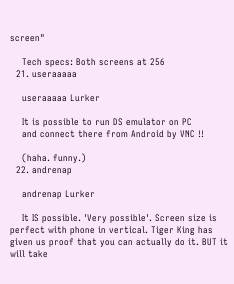screen"

    Tech specs: Both screens at 256
  21. useraaaaa

    useraaaaa Lurker

    It is possible to run DS emulator on PC
    and connect there from Android by VNC !!

    (haha. funny.)
  22. andrenap

    andrenap Lurker

    It IS possible. 'Very possible'. Screen size is perfect with phone in vertical. Tiger King has given us proof that you can actually do it. BUT it will take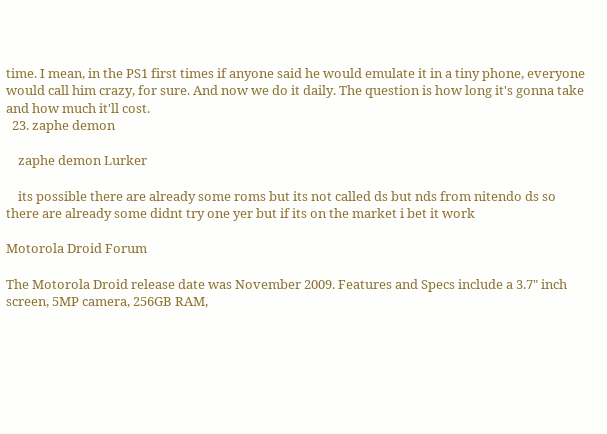time. I mean, in the PS1 first times if anyone said he would emulate it in a tiny phone, everyone would call him crazy, for sure. And now we do it daily. The question is how long it's gonna take and how much it'll cost.
  23. zaphe demon

    zaphe demon Lurker

    its possible there are already some roms but its not called ds but nds from nitendo ds so there are already some didnt try one yer but if its on the market i bet it work

Motorola Droid Forum

The Motorola Droid release date was November 2009. Features and Specs include a 3.7" inch screen, 5MP camera, 256GB RAM,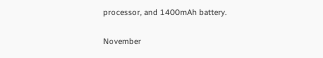processor, and 1400mAh battery.

November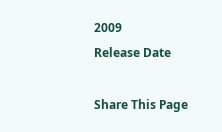2009
Release Date

Share This Page